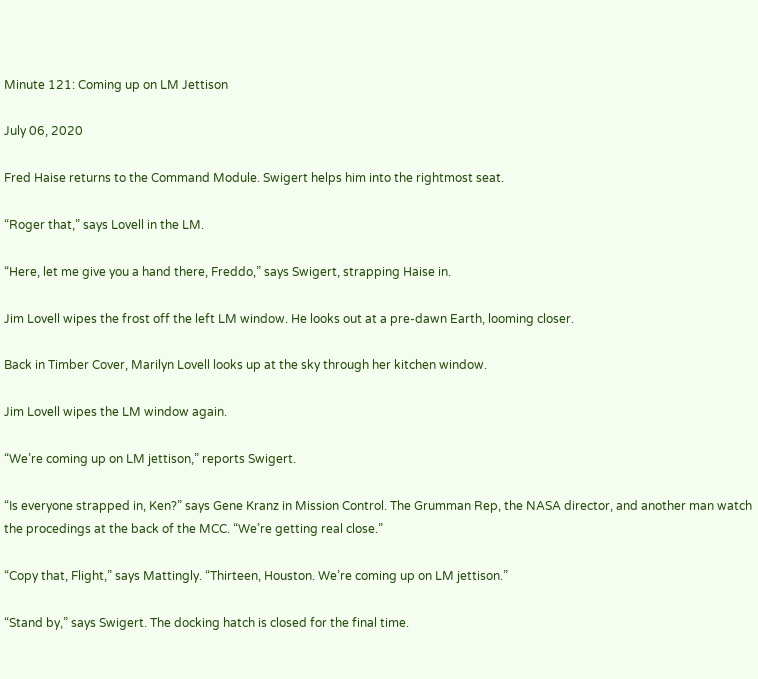Minute 121: Coming up on LM Jettison

July 06, 2020

Fred Haise returns to the Command Module. Swigert helps him into the rightmost seat.

“Roger that,” says Lovell in the LM.

“Here, let me give you a hand there, Freddo,” says Swigert, strapping Haise in.

Jim Lovell wipes the frost off the left LM window. He looks out at a pre-dawn Earth, looming closer.

Back in Timber Cover, Marilyn Lovell looks up at the sky through her kitchen window.

Jim Lovell wipes the LM window again.

“We’re coming up on LM jettison,” reports Swigert.

“Is everyone strapped in, Ken?” says Gene Kranz in Mission Control. The Grumman Rep, the NASA director, and another man watch the procedings at the back of the MCC. “We’re getting real close.”

“Copy that, Flight,” says Mattingly. “Thirteen, Houston. We’re coming up on LM jettison.”

“Stand by,” says Swigert. The docking hatch is closed for the final time.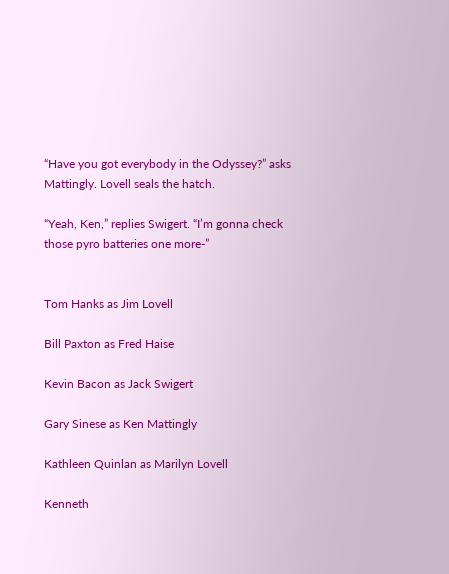“Have you got everybody in the Odyssey?” asks Mattingly. Lovell seals the hatch.

“Yeah, Ken,” replies Swigert. “I’m gonna check those pyro batteries one more-”


Tom Hanks as Jim Lovell

Bill Paxton as Fred Haise

Kevin Bacon as Jack Swigert

Gary Sinese as Ken Mattingly

Kathleen Quinlan as Marilyn Lovell

Kenneth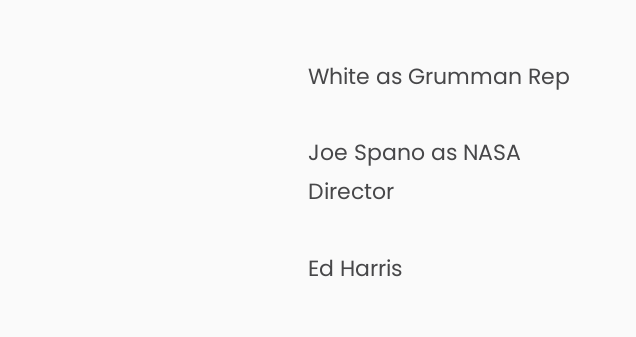White as Grumman Rep

Joe Spano as NASA Director

Ed Harris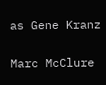as Gene Kranz

Marc McClure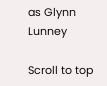as Glynn Lunney

Scroll to top